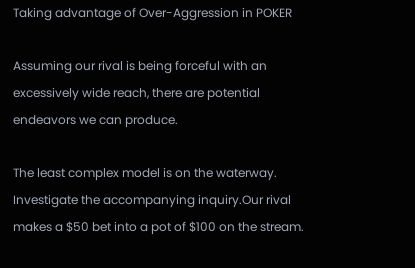Taking advantage of Over-Aggression in POKER

Assuming our rival is being forceful with an excessively wide reach, there are potential endeavors we can produce.

The least complex model is on the waterway. Investigate the accompanying inquiry.Our rival makes a $50 bet into a pot of $100 on the stream.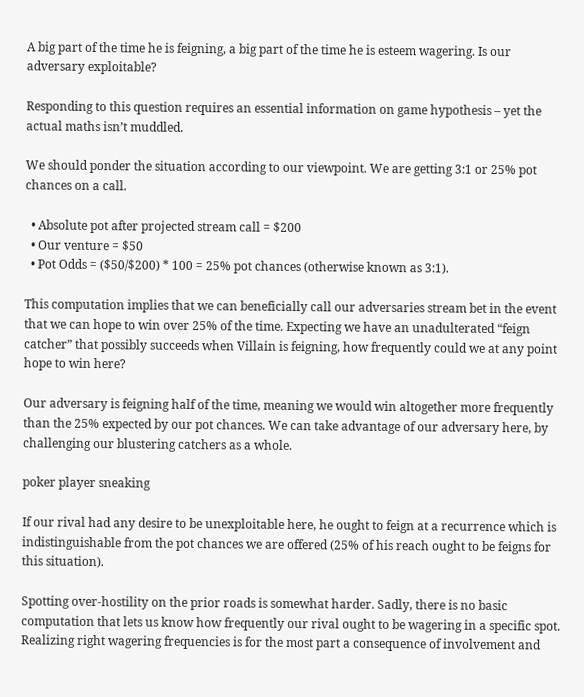A big part of the time he is feigning, a big part of the time he is esteem wagering. Is our adversary exploitable?

Responding to this question requires an essential information on game hypothesis – yet the actual maths isn’t muddled.

We should ponder the situation according to our viewpoint. We are getting 3:1 or 25% pot chances on a call.

  • Absolute pot after projected stream call = $200
  • Our venture = $50
  • Pot Odds = ($50/$200) * 100 = 25% pot chances (otherwise known as 3:1).

This computation implies that we can beneficially call our adversaries stream bet in the event that we can hope to win over 25% of the time. Expecting we have an unadulterated “feign catcher” that possibly succeeds when Villain is feigning, how frequently could we at any point hope to win here?

Our adversary is feigning half of the time, meaning we would win altogether more frequently than the 25% expected by our pot chances. We can take advantage of our adversary here, by challenging our blustering catchers as a whole.

poker player sneaking

If our rival had any desire to be unexploitable here, he ought to feign at a recurrence which is indistinguishable from the pot chances we are offered (25% of his reach ought to be feigns for this situation).

Spotting over-hostility on the prior roads is somewhat harder. Sadly, there is no basic computation that lets us know how frequently our rival ought to be wagering in a specific spot. Realizing right wagering frequencies is for the most part a consequence of involvement and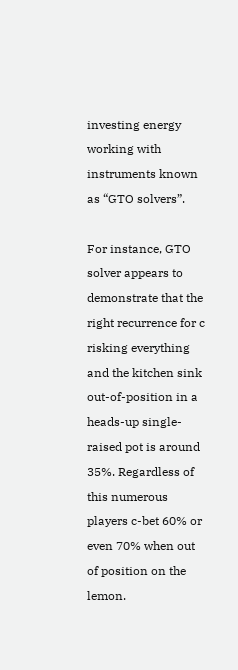investing energy working with instruments known as “GTO solvers”.

For instance, GTO solver appears to demonstrate that the right recurrence for c risking everything and the kitchen sink out-of-position in a heads-up single-raised pot is around 35%. Regardless of this numerous players c-bet 60% or even 70% when out of position on the lemon.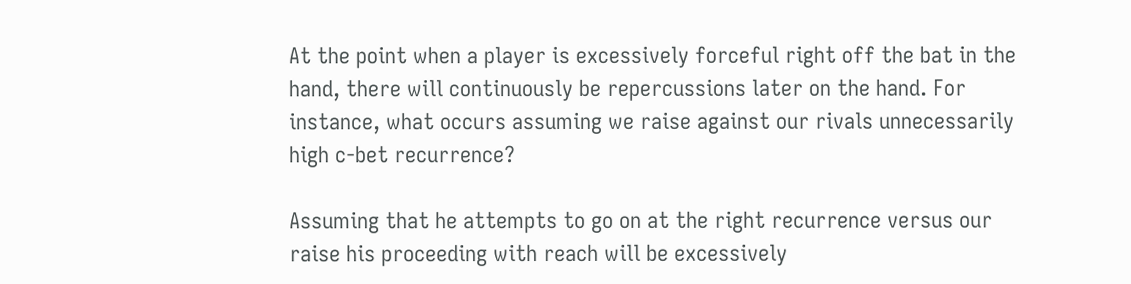At the point when a player is excessively forceful right off the bat in the hand, there will continuously be repercussions later on the hand. For instance, what occurs assuming we raise against our rivals unnecessarily high c-bet recurrence?

Assuming that he attempts to go on at the right recurrence versus our raise his proceeding with reach will be excessively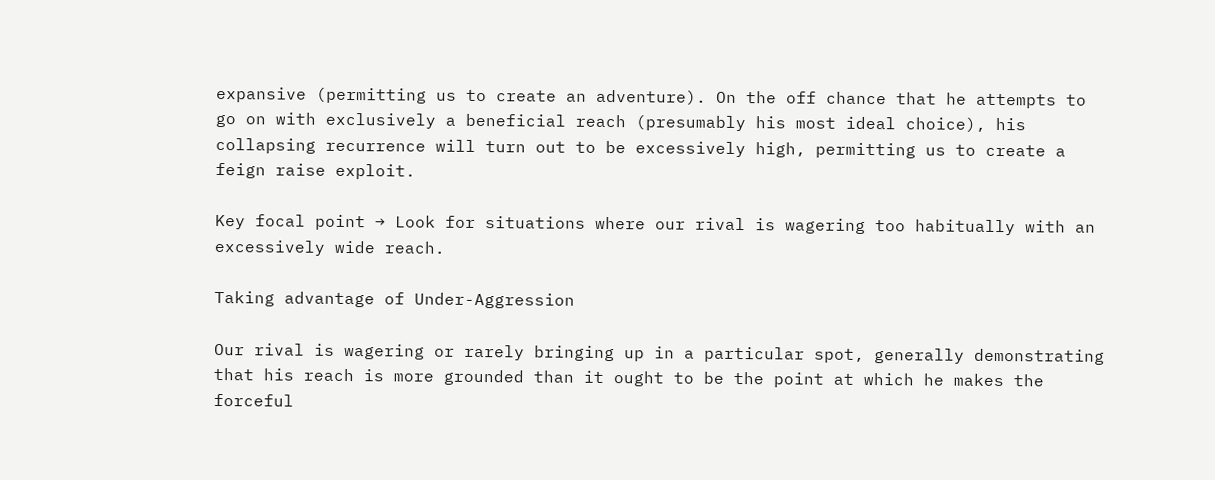expansive (permitting us to create an adventure). On the off chance that he attempts to go on with exclusively a beneficial reach (presumably his most ideal choice), his collapsing recurrence will turn out to be excessively high, permitting us to create a feign raise exploit.

Key focal point → Look for situations where our rival is wagering too habitually with an excessively wide reach.

Taking advantage of Under-Aggression

Our rival is wagering or rarely bringing up in a particular spot, generally demonstrating that his reach is more grounded than it ought to be the point at which he makes the forceful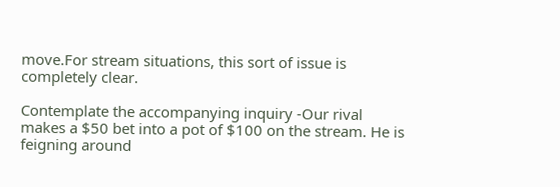move.For stream situations, this sort of issue is completely clear.

Contemplate the accompanying inquiry -Our rival makes a $50 bet into a pot of $100 on the stream. He is feigning around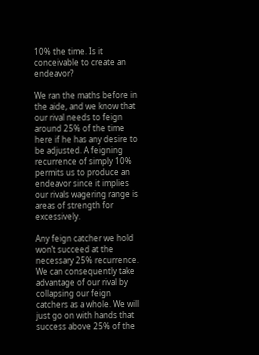10% the time. Is it conceivable to create an endeavor?

We ran the maths before in the aide, and we know that our rival needs to feign around 25% of the time here if he has any desire to be adjusted. A feigning recurrence of simply 10% permits us to produce an endeavor since it implies our rivals wagering range is areas of strength for excessively.

Any feign catcher we hold won’t succeed at the necessary 25% recurrence. We can consequently take advantage of our rival by collapsing our feign catchers as a whole. We will just go on with hands that success above 25% of the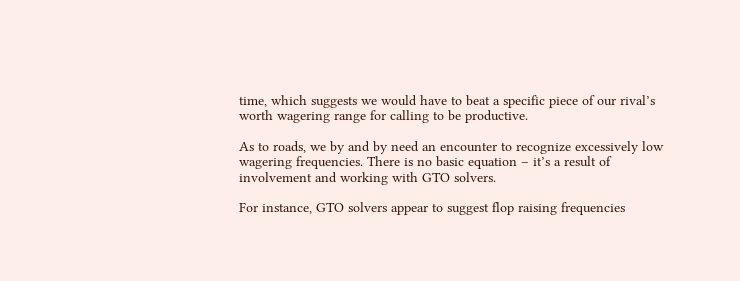time, which suggests we would have to beat a specific piece of our rival’s worth wagering range for calling to be productive.

As to roads, we by and by need an encounter to recognize excessively low wagering frequencies. There is no basic equation – it’s a result of involvement and working with GTO solvers.

For instance, GTO solvers appear to suggest flop raising frequencies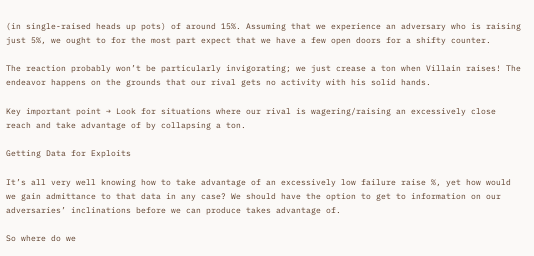(in single-raised heads up pots) of around 15%. Assuming that we experience an adversary who is raising just 5%, we ought to for the most part expect that we have a few open doors for a shifty counter.

The reaction probably won’t be particularly invigorating; we just crease a ton when Villain raises! The endeavor happens on the grounds that our rival gets no activity with his solid hands.

Key important point → Look for situations where our rival is wagering/raising an excessively close reach and take advantage of by collapsing a ton.

Getting Data for Exploits

It’s all very well knowing how to take advantage of an excessively low failure raise %, yet how would we gain admittance to that data in any case? We should have the option to get to information on our adversaries’ inclinations before we can produce takes advantage of.

So where do we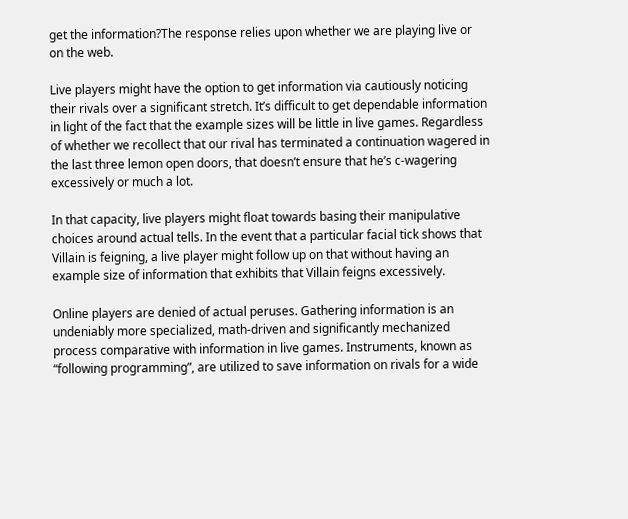get the information?The response relies upon whether we are playing live or on the web.

Live players might have the option to get information via cautiously noticing their rivals over a significant stretch. It’s difficult to get dependable information in light of the fact that the example sizes will be little in live games. Regardless of whether we recollect that our rival has terminated a continuation wagered in the last three lemon open doors, that doesn’t ensure that he’s c-wagering excessively or much a lot.

In that capacity, live players might float towards basing their manipulative choices around actual tells. In the event that a particular facial tick shows that Villain is feigning, a live player might follow up on that without having an example size of information that exhibits that Villain feigns excessively.

Online players are denied of actual peruses. Gathering information is an undeniably more specialized, math-driven and significantly mechanized process comparative with information in live games. Instruments, known as “following programming”, are utilized to save information on rivals for a wide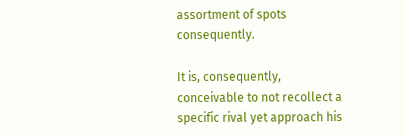assortment of spots consequently.

It is, consequently, conceivable to not recollect a specific rival yet approach his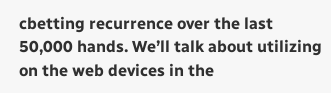cbetting recurrence over the last 50,000 hands. We’ll talk about utilizing on the web devices in the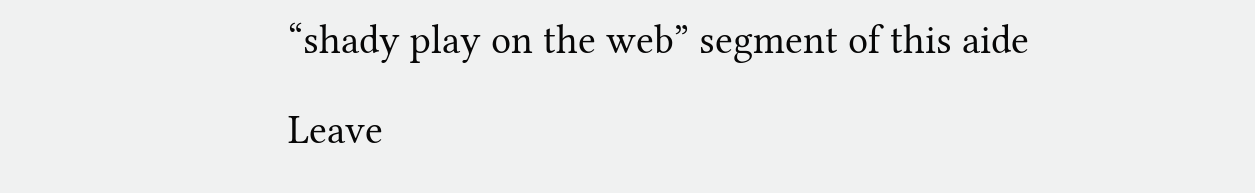“shady play on the web” segment of this aide

Leave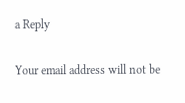a Reply

Your email address will not be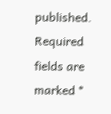published. Required fields are marked *